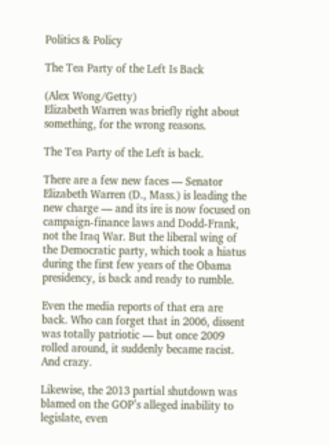Politics & Policy

The Tea Party of the Left Is Back

(Alex Wong/Getty)
Elizabeth Warren was briefly right about something, for the wrong reasons.

The Tea Party of the Left is back.

There are a few new faces — Senator Elizabeth Warren (D., Mass.) is leading the new charge — and its ire is now focused on campaign-finance laws and Dodd-Frank, not the Iraq War. But the liberal wing of the Democratic party, which took a hiatus during the first few years of the Obama presidency, is back and ready to rumble.

Even the media reports of that era are back. Who can forget that in 2006, dissent was totally patriotic — but once 2009 rolled around, it suddenly became racist. And crazy.

Likewise, the 2013 partial shutdown was blamed on the GOP’s alleged inability to legislate, even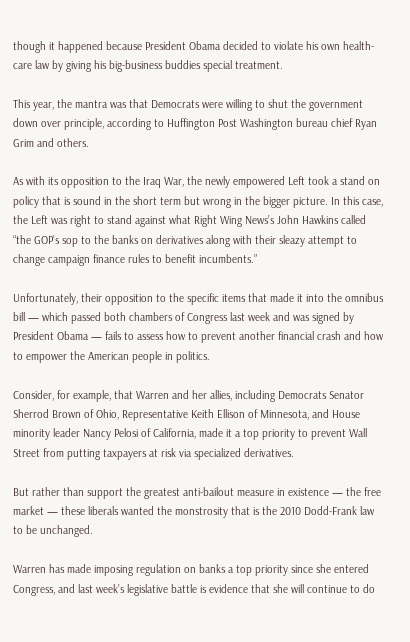though it happened because President Obama decided to violate his own health-care law by giving his big-business buddies special treatment.

This year, the mantra was that Democrats were willing to shut the government down over principle, according to Huffington Post Washington bureau chief Ryan Grim and others.

As with its opposition to the Iraq War, the newly empowered Left took a stand on policy that is sound in the short term but wrong in the bigger picture. In this case, the Left was right to stand against what Right Wing News’s John Hawkins called “the GOP’s sop to the banks on derivatives along with their sleazy attempt to change campaign finance rules to benefit incumbents.”

Unfortunately, their opposition to the specific items that made it into the omnibus bill — which passed both chambers of Congress last week and was signed by President Obama — fails to assess how to prevent another financial crash and how to empower the American people in politics.

Consider, for example, that Warren and her allies, including Democrats Senator Sherrod Brown of Ohio, Representative Keith Ellison of Minnesota, and House minority leader Nancy Pelosi of California, made it a top priority to prevent Wall Street from putting taxpayers at risk via specialized derivatives.

But rather than support the greatest anti-bailout measure in existence — the free market — these liberals wanted the monstrosity that is the 2010 Dodd-Frank law to be unchanged.

Warren has made imposing regulation on banks a top priority since she entered Congress, and last week’s legislative battle is evidence that she will continue to do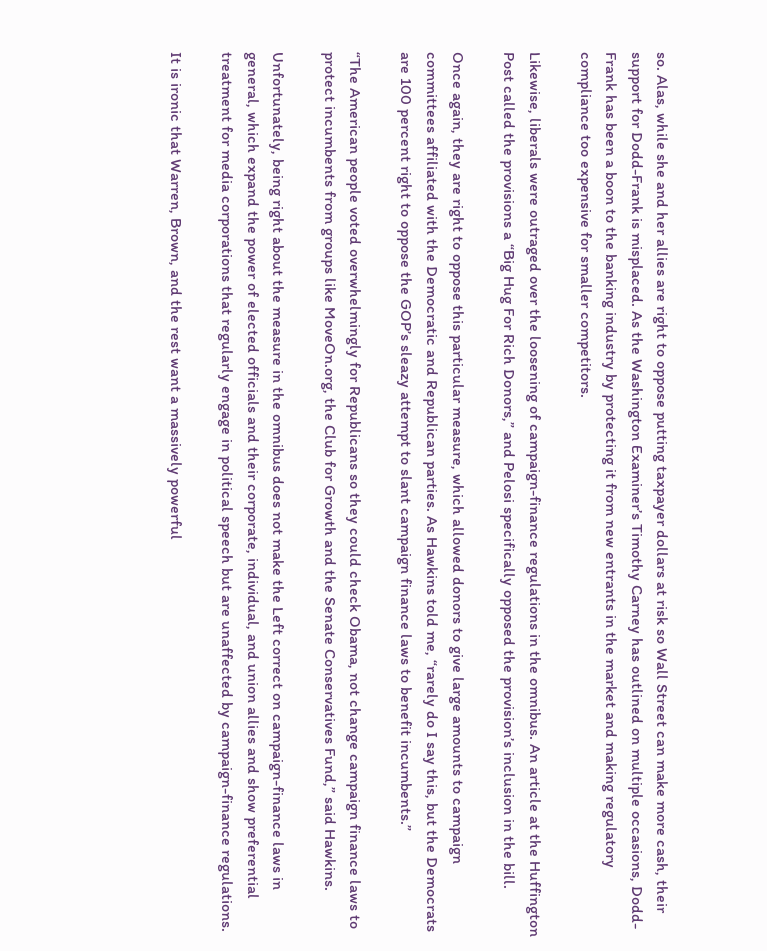so. Alas, while she and her allies are right to oppose putting taxpayer dollars at risk so Wall Street can make more cash, their support for Dodd-Frank is misplaced. As the Washington Examiner’s Timothy Carney has outlined on multiple occasions, Dodd-Frank has been a boon to the banking industry by protecting it from new entrants in the market and making regulatory compliance too expensive for smaller competitors.

Likewise, liberals were outraged over the loosening of campaign-finance regulations in the omnibus. An article at the Huffington Post called the provisions a “Big Hug For Rich Donors,” and Pelosi specifically opposed the provision’s inclusion in the bill.

Once again, they are right to oppose this particular measure, which allowed donors to give large amounts to campaign committees affiliated with the Democratic and Republican parties. As Hawkins told me, “rarely do I say this, but the Democrats are 100 percent right to oppose the GOP’s sleazy attempt to slant campaign finance laws to benefit incumbents.”

“The American people voted overwhelmingly for Republicans so they could check Obama, not change campaign finance laws to protect incumbents from groups like MoveOn.org, the Club for Growth and the Senate Conservatives Fund,” said Hawkins.

Unfortunately, being right about the measure in the omnibus does not make the Left correct on campaign-finance laws in general, which expand the power of elected officials and their corporate, individual, and union allies and show preferential treatment for media corporations that regularly engage in political speech but are unaffected by campaign-finance regulations.

It is ironic that Warren, Brown, and the rest want a massively powerful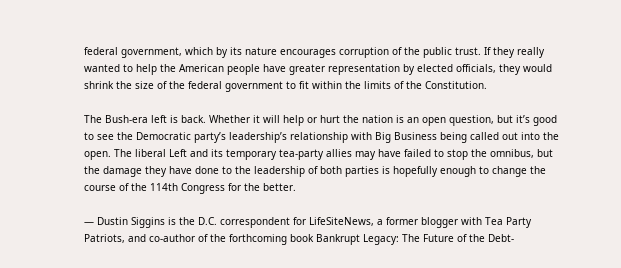federal government, which by its nature encourages corruption of the public trust. If they really wanted to help the American people have greater representation by elected officials, they would shrink the size of the federal government to fit within the limits of the Constitution.

The Bush-era left is back. Whether it will help or hurt the nation is an open question, but it’s good to see the Democratic party’s leadership’s relationship with Big Business being called out into the open. The liberal Left and its temporary tea-party allies may have failed to stop the omnibus, but the damage they have done to the leadership of both parties is hopefully enough to change the course of the 114th Congress for the better.

— Dustin Siggins is the D.C. correspondent for LifeSiteNews, a former blogger with Tea Party Patriots, and co-author of the forthcoming book Bankrupt Legacy: The Future of the Debt-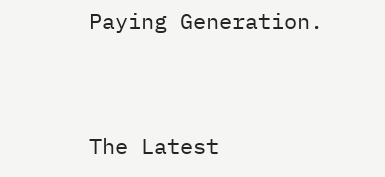Paying Generation.


The Latest